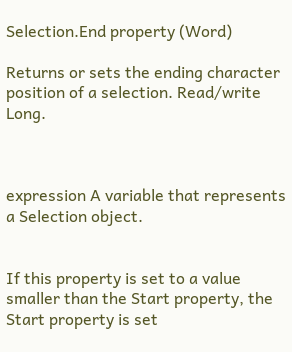Selection.End property (Word)

Returns or sets the ending character position of a selection. Read/write Long.



expression A variable that represents a Selection object.


If this property is set to a value smaller than the Start property, the Start property is set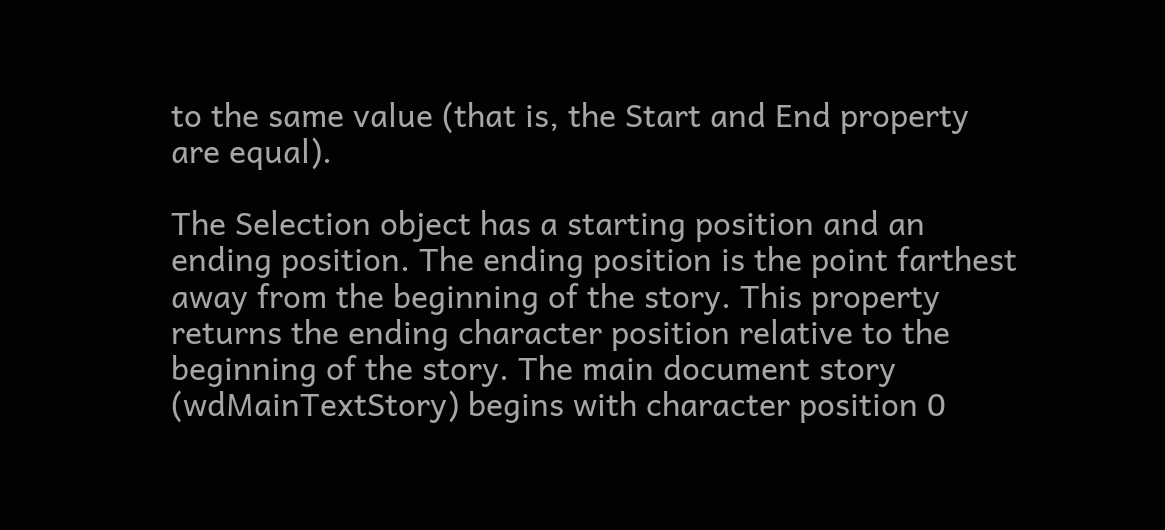to the same value (that is, the Start and End property are equal).

The Selection object has a starting position and an ending position. The ending position is the point farthest away from the beginning of the story. This property returns the ending character position relative to the beginning of the story. The main document story (wdMainTextStory) begins with character position 0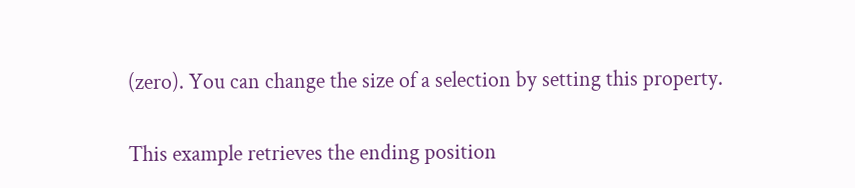(zero). You can change the size of a selection by setting this property.


This example retrieves the ending position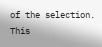of the selection. This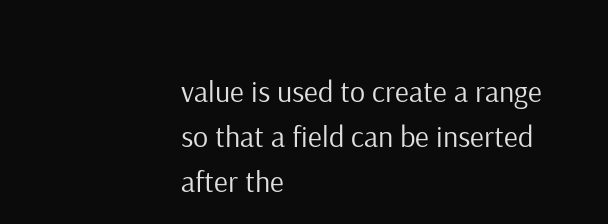value is used to create a range so that a field can be inserted after the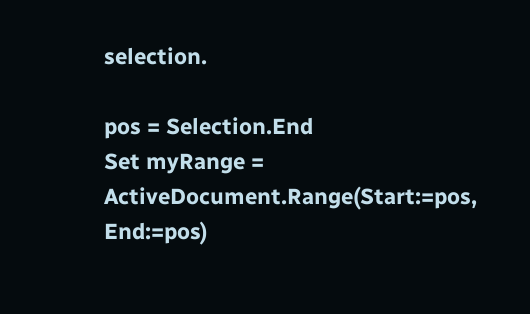selection.

pos = Selection.End
Set myRange = ActiveDocument.Range(Start:=pos, End:=pos)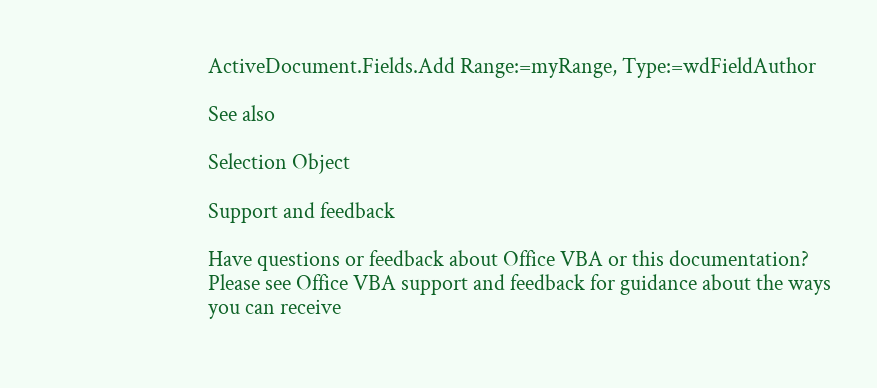ActiveDocument.Fields.Add Range:=myRange, Type:=wdFieldAuthor

See also

Selection Object

Support and feedback

Have questions or feedback about Office VBA or this documentation? Please see Office VBA support and feedback for guidance about the ways you can receive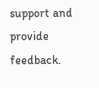support and provide feedback.